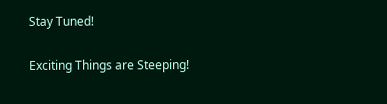Stay Tuned!

Exciting Things are Steeping!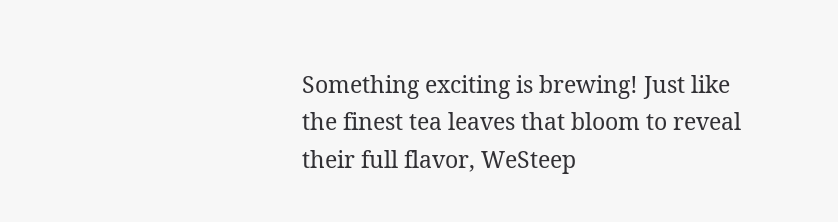Something exciting is brewing! Just like the finest tea leaves that bloom to reveal their full flavor, WeSteep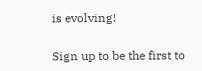is evolving!

Sign up to be the first to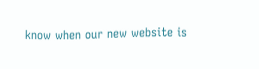know when our new website is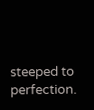steeped to perfection.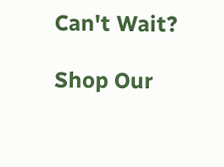Can't Wait?

Shop Our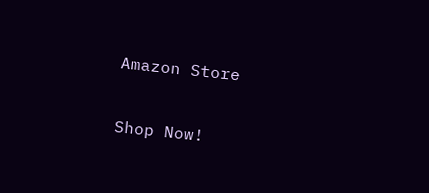Amazon Store

Shop Now!